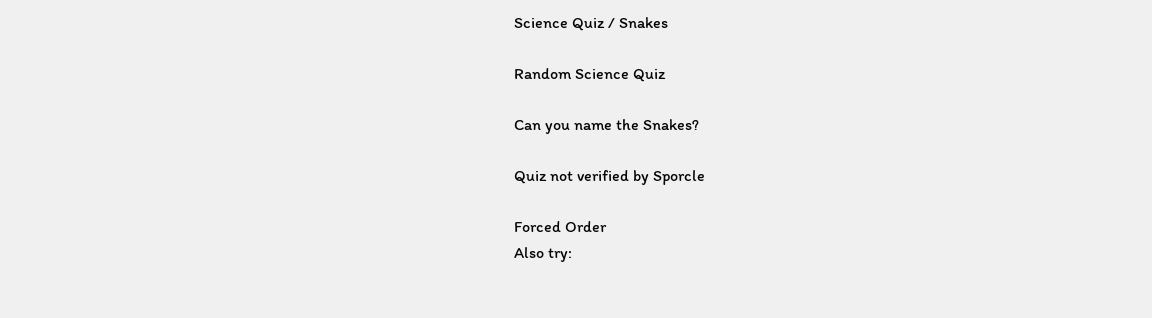Science Quiz / Snakes

Random Science Quiz

Can you name the Snakes?

Quiz not verified by Sporcle

Forced Order
Also try: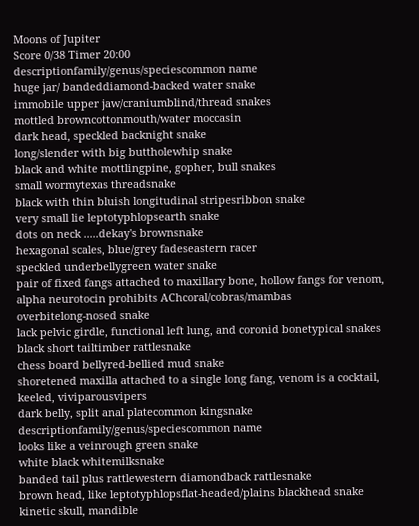Moons of Jupiter
Score 0/38 Timer 20:00
descriptionfamily/genus/speciescommon name
huge jar/ bandeddiamond-backed water snake
immobile upper jaw/craniumblind/thread snakes
mottled browncottonmouth/water moccasin
dark head, speckled backnight snake
long/slender with big buttholewhip snake
black and white mottlingpine, gopher, bull snakes
small wormytexas threadsnake
black with thin bluish longitudinal stripesribbon snake
very small lie leptotyphlopsearth snake
dots on neck .....dekay's brownsnake
hexagonal scales, blue/grey fadeseastern racer
speckled underbellygreen water snake
pair of fixed fangs attached to maxillary bone, hollow fangs for venom, alpha neurotocin prohibits AChcoral/cobras/mambas
overbitelong-nosed snake
lack pelvic girdle, functional left lung, and coronid bonetypical snakes
black short tailtimber rattlesnake
chess board bellyred-bellied mud snake
shoretened maxilla attached to a single long fang, venom is a cocktail, keeled, viviparousvipers
dark belly, split anal platecommon kingsnake
descriptionfamily/genus/speciescommon name
looks like a veinrough green snake
white black whitemilksnake
banded tail plus rattlewestern diamondback rattlesnake
brown head, like leptotyphlopsflat-headed/plains blackhead snake
kinetic skull, mandible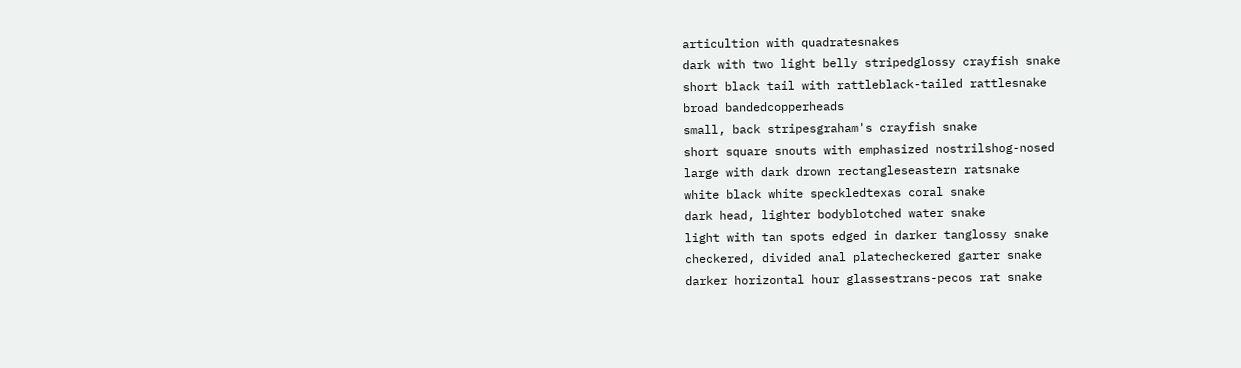articultion with quadratesnakes
dark with two light belly stripedglossy crayfish snake
short black tail with rattleblack-tailed rattlesnake
broad bandedcopperheads
small, back stripesgraham's crayfish snake
short square snouts with emphasized nostrilshog-nosed
large with dark drown rectangleseastern ratsnake
white black white speckledtexas coral snake
dark head, lighter bodyblotched water snake
light with tan spots edged in darker tanglossy snake
checkered, divided anal platecheckered garter snake
darker horizontal hour glassestrans-pecos rat snake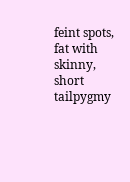feint spots, fat with skinny, short tailpygmy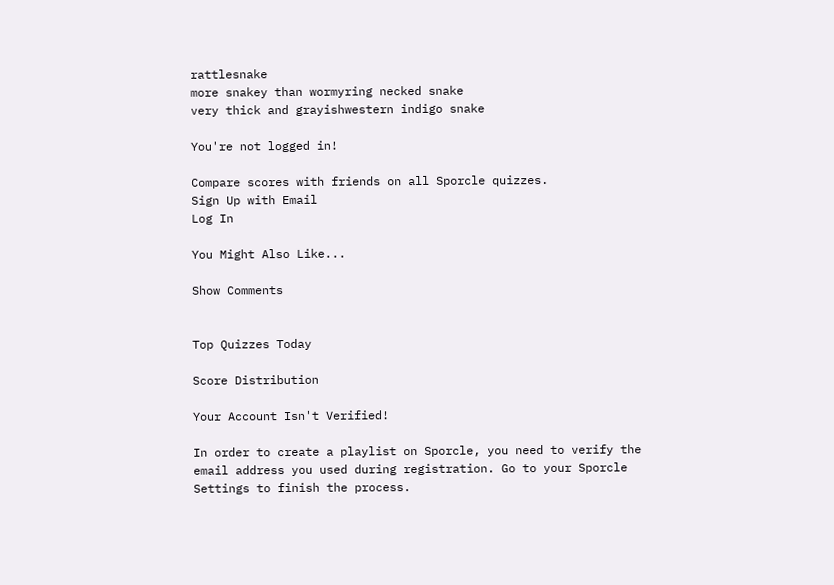rattlesnake
more snakey than wormyring necked snake
very thick and grayishwestern indigo snake

You're not logged in!

Compare scores with friends on all Sporcle quizzes.
Sign Up with Email
Log In

You Might Also Like...

Show Comments


Top Quizzes Today

Score Distribution

Your Account Isn't Verified!

In order to create a playlist on Sporcle, you need to verify the email address you used during registration. Go to your Sporcle Settings to finish the process.